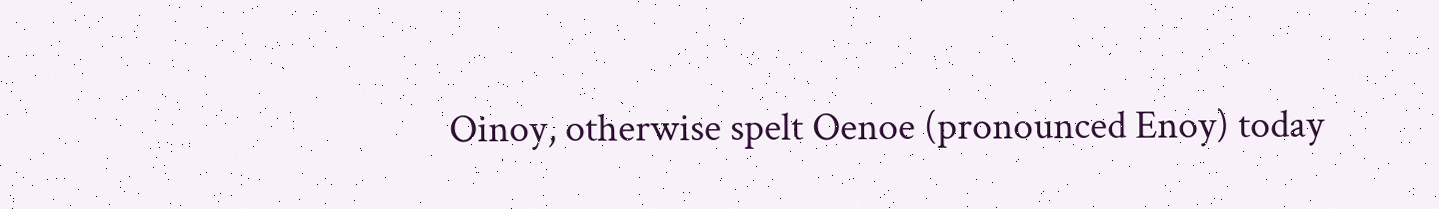Oinoy, otherwise spelt Oenoe (pronounced Enoy) today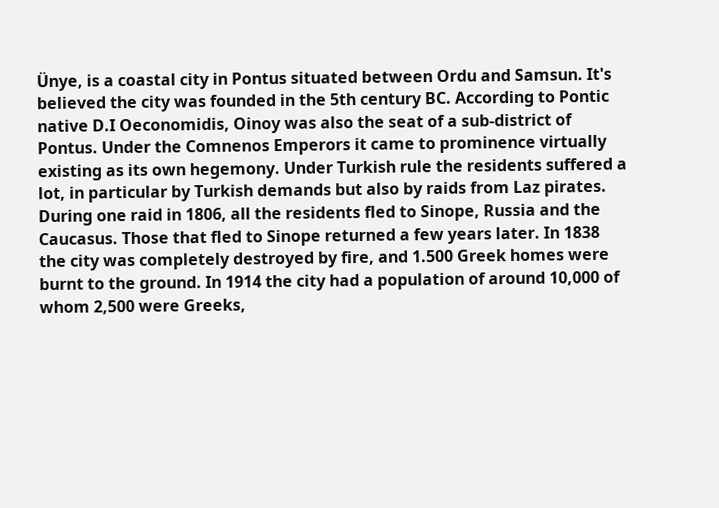Ünye, is a coastal city in Pontus situated between Ordu and Samsun. It's believed the city was founded in the 5th century BC. According to Pontic native D.I Oeconomidis, Oinoy was also the seat of a sub-district of Pontus. Under the Comnenos Emperors it came to prominence virtually existing as its own hegemony. Under Turkish rule the residents suffered a lot, in particular by Turkish demands but also by raids from Laz pirates. During one raid in 1806, all the residents fled to Sinope, Russia and the Caucasus. Those that fled to Sinope returned a few years later. In 1838 the city was completely destroyed by fire, and 1.500 Greek homes were burnt to the ground. In 1914 the city had a population of around 10,000 of whom 2,500 were Greeks,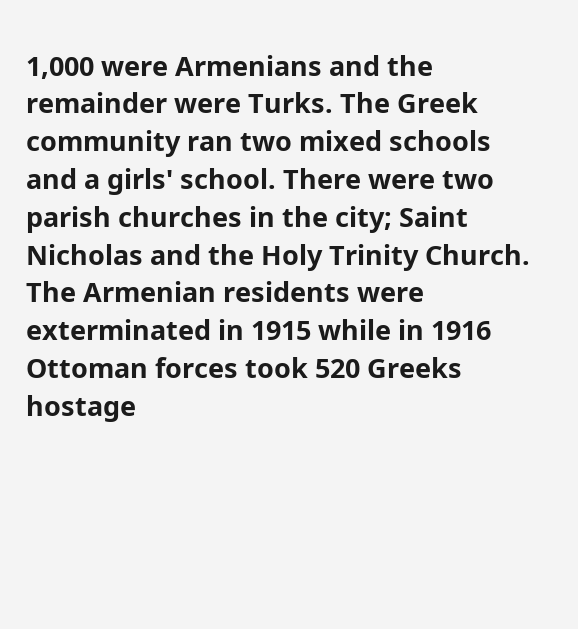1,000 were Armenians and the remainder were Turks. The Greek community ran two mixed schools and a girls' school. There were two parish churches in the city; Saint Nicholas and the Holy Trinity Church. The Armenian residents were exterminated in 1915 while in 1916 Ottoman forces took 520 Greeks hostage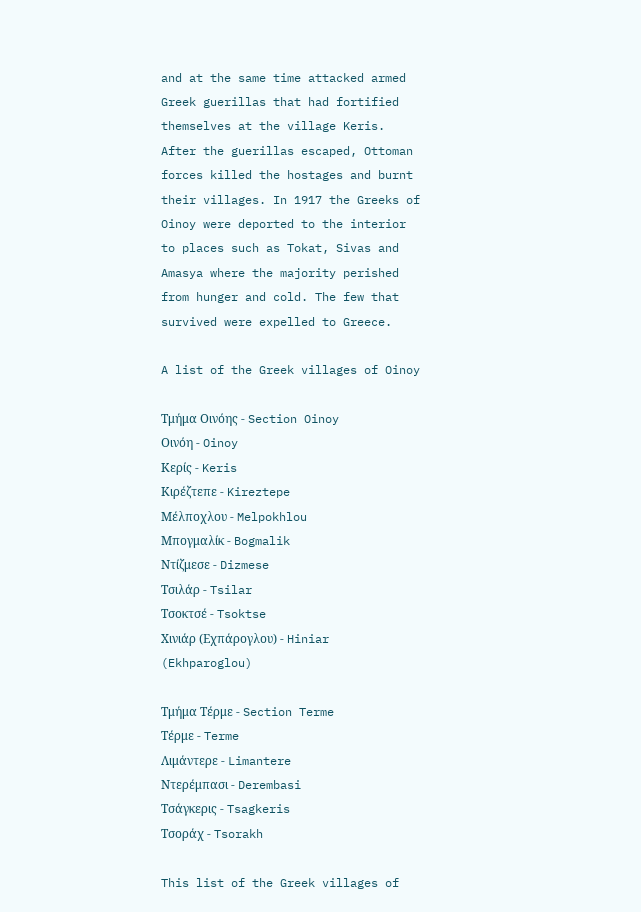and at the same time attacked armed Greek guerillas that had fortified themselves at the village Keris. After the guerillas escaped, Ottoman forces killed the hostages and burnt their villages. In 1917 the Greeks of Oinoy were deported to the interior to places such as Tokat, Sivas and Amasya where the majority perished from hunger and cold. The few that survived were expelled to Greece.

A list of the Greek villages of Oinoy

Τμήμα Οινόης - Section Oinoy
Οινόη - Oinoy
Κερίς - Keris
Κιρέζτεπε - Kireztepe
Μέλποχλου - Melpokhlou
Μπογμαλίκ - Bogmalik
Ντίζμεσε - Dizmese
Τσιλάρ - Tsilar
Τσοκτσέ - Tsoktse
Χινιάρ (Εχπάρογλου) - Hiniar (Ekhparoglou)

Τμήμα Τέρμε - Section Terme
Τέρμε - Terme
Λιμάντερε - Limantere
Ντερέμπασι - Derembasi
Τσάγκερις - Tsagkeris
Τσοράχ - Tsorakh

This list of the Greek villages of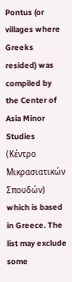Pontus (or villages where Greeks resided) was compiled by the Center of Asia Minor Studies (Κέντρο Μικρασιατικών Σπουδών) which is based in Greece. The list may exclude some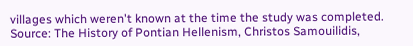villages which weren't known at the time the study was completed. Source: The History of Pontian Hellenism, Christos Samouilidis,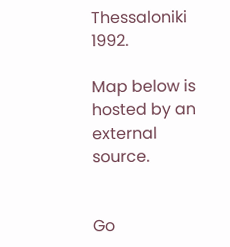Thessaloniki 1992.

Map below is hosted by an external source.


Go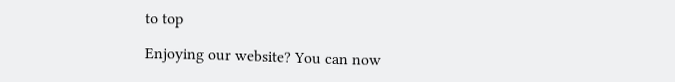to top

Enjoying our website? You can now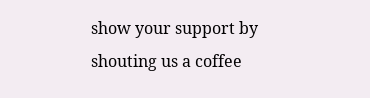show your support by shouting us a coffee